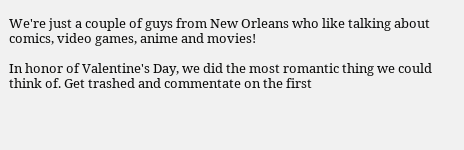We're just a couple of guys from New Orleans who like talking about comics, video games, anime and movies!

In honor of Valentine's Day, we did the most romantic thing we could think of. Get trashed and commentate on the first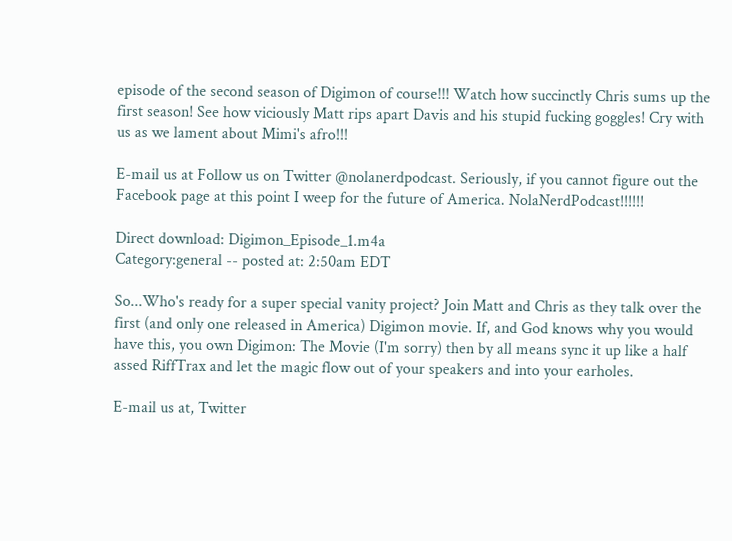episode of the second season of Digimon of course!!! Watch how succinctly Chris sums up the first season! See how viciously Matt rips apart Davis and his stupid fucking goggles! Cry with us as we lament about Mimi's afro!!!

E-mail us at Follow us on Twitter @nolanerdpodcast. Seriously, if you cannot figure out the Facebook page at this point I weep for the future of America. NolaNerdPodcast!!!!!!

Direct download: Digimon_Episode_1.m4a
Category:general -- posted at: 2:50am EDT

So...Who's ready for a super special vanity project? Join Matt and Chris as they talk over the first (and only one released in America) Digimon movie. If, and God knows why you would have this, you own Digimon: The Movie (I'm sorry) then by all means sync it up like a half assed RiffTrax and let the magic flow out of your speakers and into your earholes.

E-mail us at, Twitter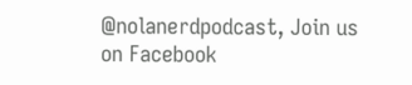@nolanerdpodcast, Join us on Facebook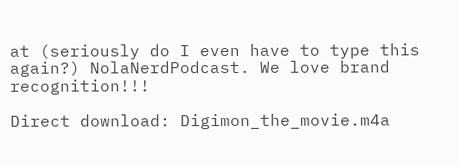at (seriously do I even have to type this again?) NolaNerdPodcast. We love brand recognition!!!

Direct download: Digimon_the_movie.m4a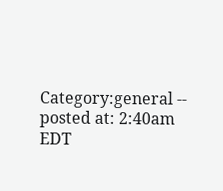Category:general -- posted at: 2:40am EDT